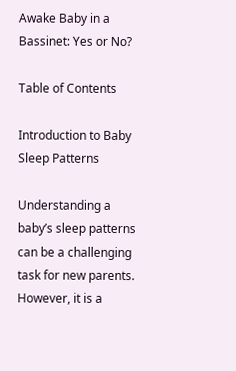Awake Baby in a Bassinet: Yes or No?

Table of Contents

Introduction to Baby Sleep Patterns

Understanding a baby’s sleep patterns can be a challenging task for new parents. However, it is a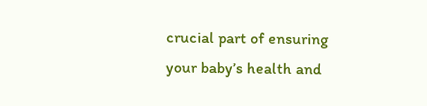crucial part of ensuring your baby’s health and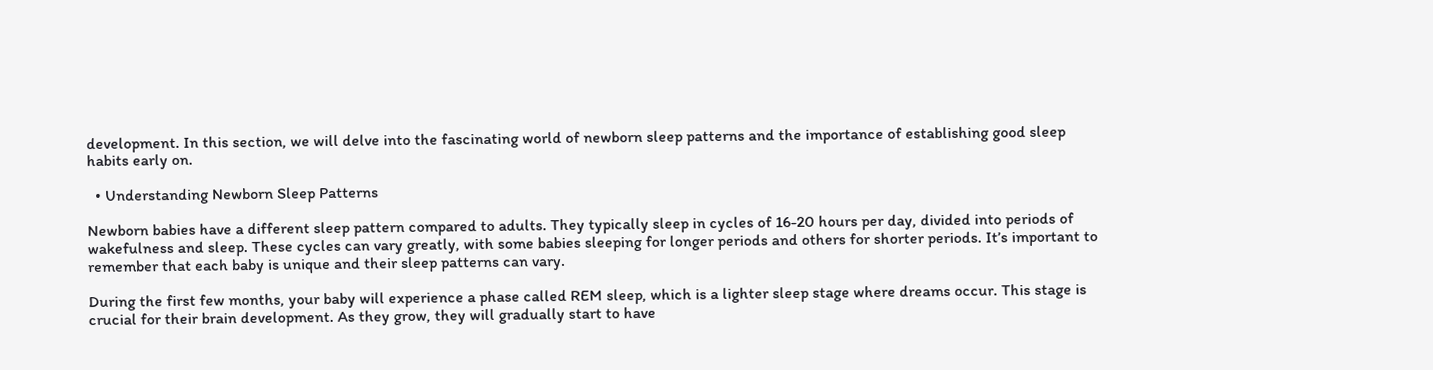development. In this section, we will delve into the fascinating world of newborn sleep patterns and the importance of establishing good sleep habits early on.

  • Understanding Newborn Sleep Patterns

Newborn babies have a different sleep pattern compared to adults. They typically sleep in cycles of 16-20 hours per day, divided into periods of wakefulness and sleep. These cycles can vary greatly, with some babies sleeping for longer periods and others for shorter periods. It’s important to remember that each baby is unique and their sleep patterns can vary.

During the first few months, your baby will experience a phase called REM sleep, which is a lighter sleep stage where dreams occur. This stage is crucial for their brain development. As they grow, they will gradually start to have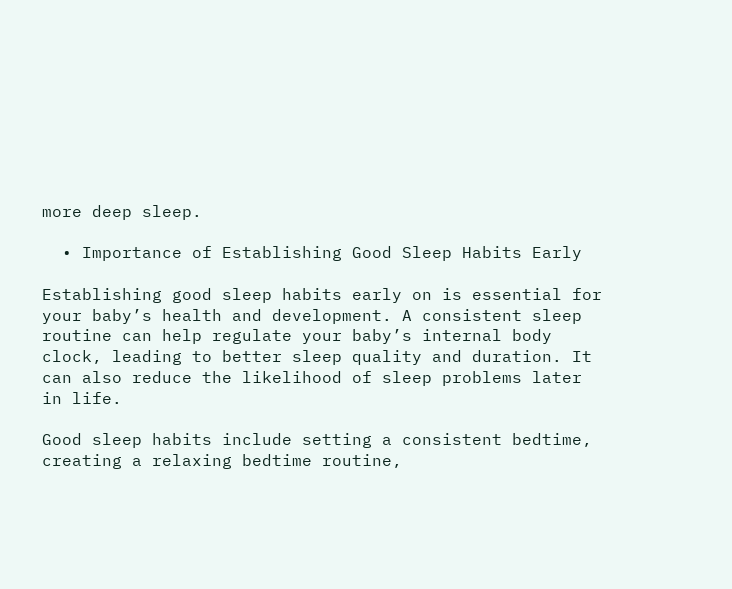more deep sleep.

  • Importance of Establishing Good Sleep Habits Early

Establishing good sleep habits early on is essential for your baby’s health and development. A consistent sleep routine can help regulate your baby’s internal body clock, leading to better sleep quality and duration. It can also reduce the likelihood of sleep problems later in life.

Good sleep habits include setting a consistent bedtime, creating a relaxing bedtime routine,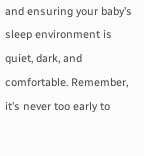and ensuring your baby’s sleep environment is quiet, dark, and comfortable. Remember, it’s never too early to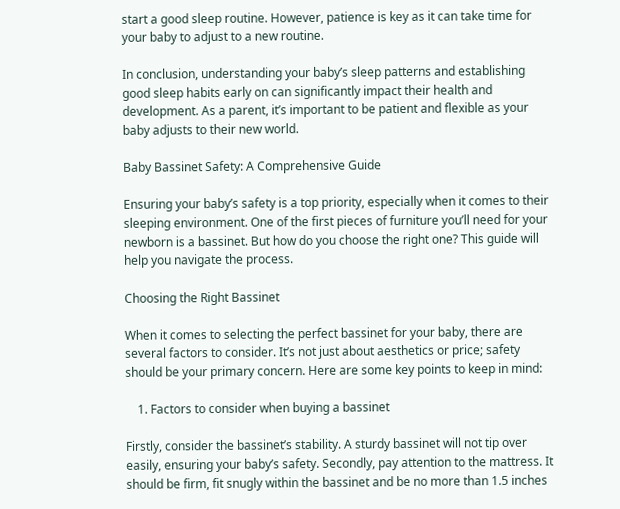start a good sleep routine. However, patience is key as it can take time for your baby to adjust to a new routine.

In conclusion, understanding your baby’s sleep patterns and establishing good sleep habits early on can significantly impact their health and development. As a parent, it’s important to be patient and flexible as your baby adjusts to their new world.

Baby Bassinet Safety: A Comprehensive Guide

Ensuring your baby’s safety is a top priority, especially when it comes to their sleeping environment. One of the first pieces of furniture you’ll need for your newborn is a bassinet. But how do you choose the right one? This guide will help you navigate the process.

Choosing the Right Bassinet

When it comes to selecting the perfect bassinet for your baby, there are several factors to consider. It’s not just about aesthetics or price; safety should be your primary concern. Here are some key points to keep in mind:

    1. Factors to consider when buying a bassinet

Firstly, consider the bassinet’s stability. A sturdy bassinet will not tip over easily, ensuring your baby’s safety. Secondly, pay attention to the mattress. It should be firm, fit snugly within the bassinet and be no more than 1.5 inches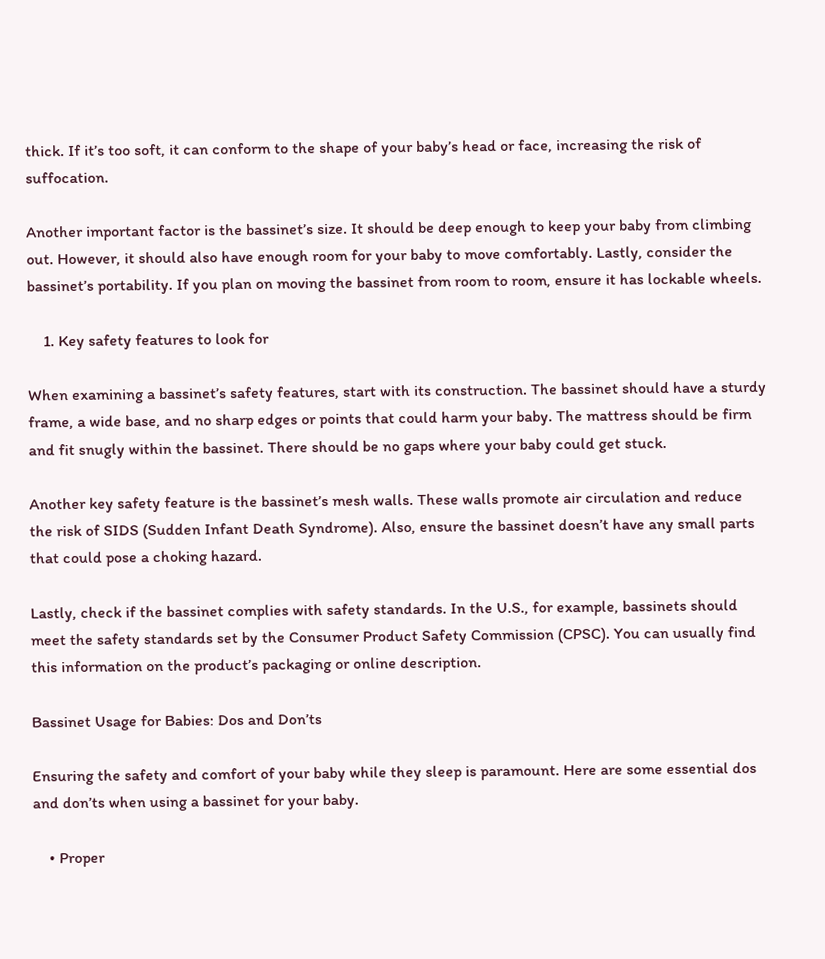thick. If it’s too soft, it can conform to the shape of your baby’s head or face, increasing the risk of suffocation.

Another important factor is the bassinet’s size. It should be deep enough to keep your baby from climbing out. However, it should also have enough room for your baby to move comfortably. Lastly, consider the bassinet’s portability. If you plan on moving the bassinet from room to room, ensure it has lockable wheels.

    1. Key safety features to look for

When examining a bassinet’s safety features, start with its construction. The bassinet should have a sturdy frame, a wide base, and no sharp edges or points that could harm your baby. The mattress should be firm and fit snugly within the bassinet. There should be no gaps where your baby could get stuck.

Another key safety feature is the bassinet’s mesh walls. These walls promote air circulation and reduce the risk of SIDS (Sudden Infant Death Syndrome). Also, ensure the bassinet doesn’t have any small parts that could pose a choking hazard.

Lastly, check if the bassinet complies with safety standards. In the U.S., for example, bassinets should meet the safety standards set by the Consumer Product Safety Commission (CPSC). You can usually find this information on the product’s packaging or online description.

Bassinet Usage for Babies: Dos and Don’ts

Ensuring the safety and comfort of your baby while they sleep is paramount. Here are some essential dos and don’ts when using a bassinet for your baby.

    • Proper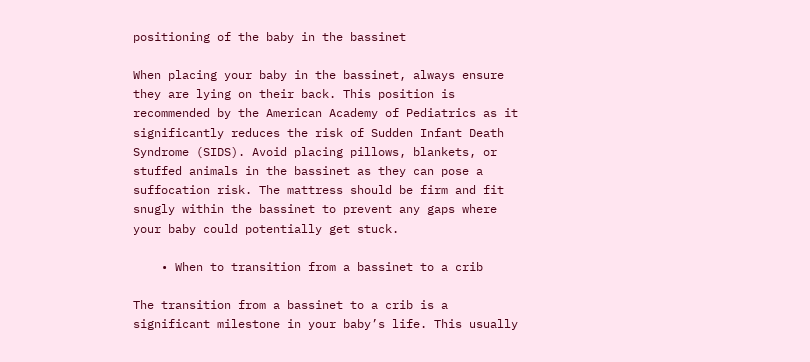positioning of the baby in the bassinet

When placing your baby in the bassinet, always ensure they are lying on their back. This position is recommended by the American Academy of Pediatrics as it significantly reduces the risk of Sudden Infant Death Syndrome (SIDS). Avoid placing pillows, blankets, or stuffed animals in the bassinet as they can pose a suffocation risk. The mattress should be firm and fit snugly within the bassinet to prevent any gaps where your baby could potentially get stuck.

    • When to transition from a bassinet to a crib

The transition from a bassinet to a crib is a significant milestone in your baby’s life. This usually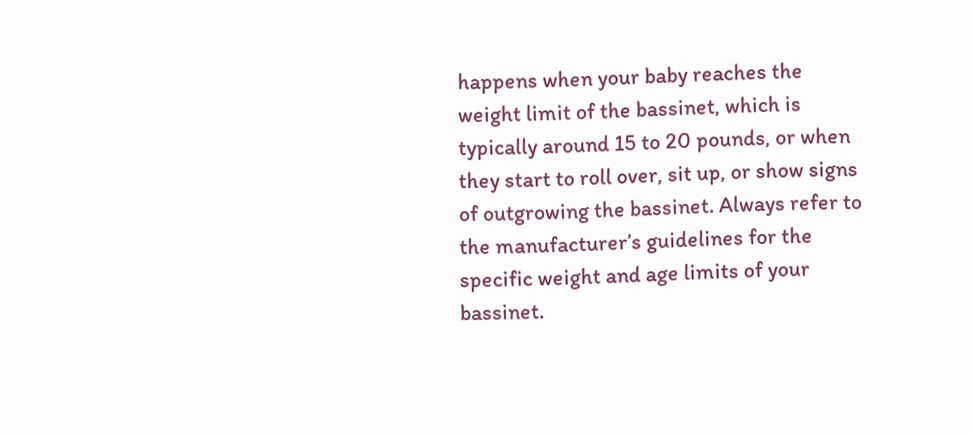happens when your baby reaches the weight limit of the bassinet, which is typically around 15 to 20 pounds, or when they start to roll over, sit up, or show signs of outgrowing the bassinet. Always refer to the manufacturer’s guidelines for the specific weight and age limits of your bassinet.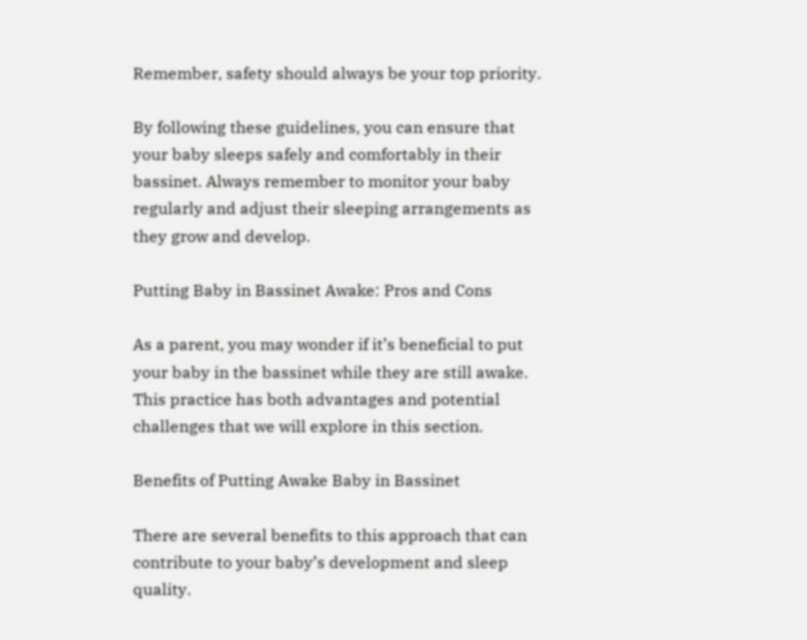Remember, safety should always be your top priority.

By following these guidelines, you can ensure that your baby sleeps safely and comfortably in their bassinet. Always remember to monitor your baby regularly and adjust their sleeping arrangements as they grow and develop.

Putting Baby in Bassinet Awake: Pros and Cons

As a parent, you may wonder if it’s beneficial to put your baby in the bassinet while they are still awake. This practice has both advantages and potential challenges that we will explore in this section.

Benefits of Putting Awake Baby in Bassinet

There are several benefits to this approach that can contribute to your baby’s development and sleep quality.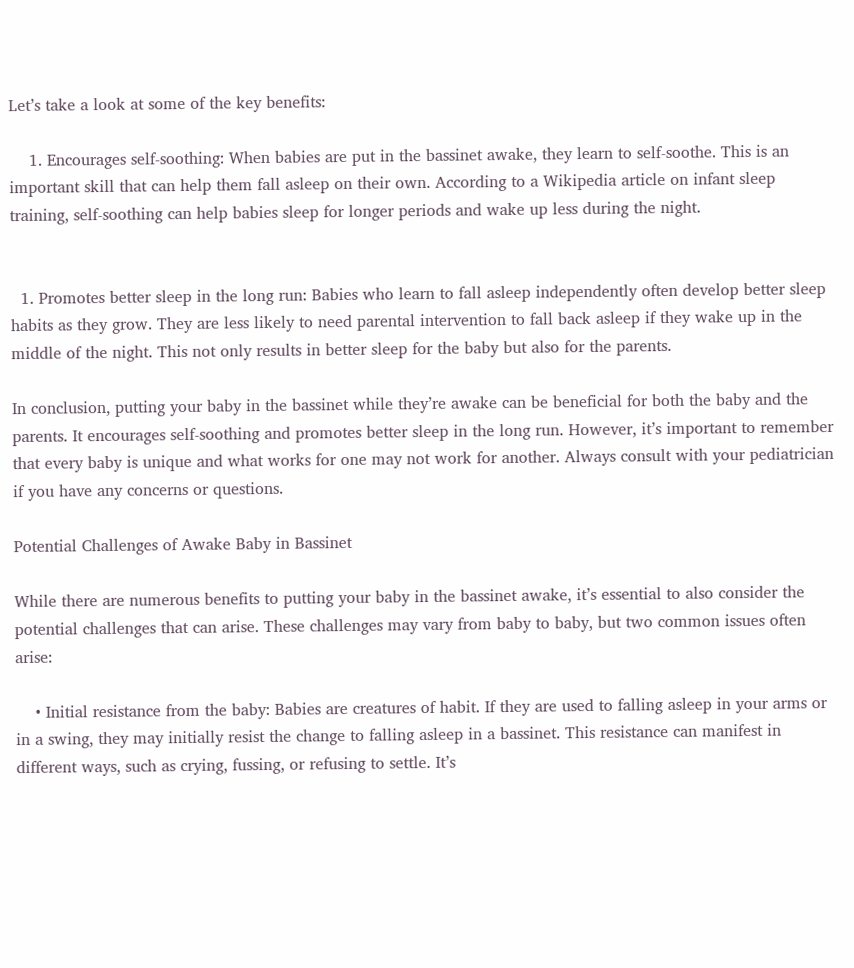Let’s take a look at some of the key benefits:

    1. Encourages self-soothing: When babies are put in the bassinet awake, they learn to self-soothe. This is an important skill that can help them fall asleep on their own. According to a Wikipedia article on infant sleep training, self-soothing can help babies sleep for longer periods and wake up less during the night.


  1. Promotes better sleep in the long run: Babies who learn to fall asleep independently often develop better sleep habits as they grow. They are less likely to need parental intervention to fall back asleep if they wake up in the middle of the night. This not only results in better sleep for the baby but also for the parents.

In conclusion, putting your baby in the bassinet while they’re awake can be beneficial for both the baby and the parents. It encourages self-soothing and promotes better sleep in the long run. However, it’s important to remember that every baby is unique and what works for one may not work for another. Always consult with your pediatrician if you have any concerns or questions.

Potential Challenges of Awake Baby in Bassinet

While there are numerous benefits to putting your baby in the bassinet awake, it’s essential to also consider the potential challenges that can arise. These challenges may vary from baby to baby, but two common issues often arise:

    • Initial resistance from the baby: Babies are creatures of habit. If they are used to falling asleep in your arms or in a swing, they may initially resist the change to falling asleep in a bassinet. This resistance can manifest in different ways, such as crying, fussing, or refusing to settle. It’s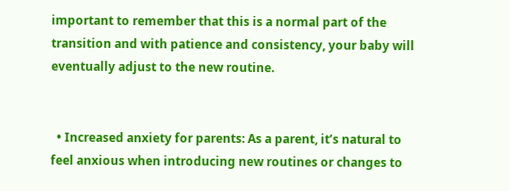important to remember that this is a normal part of the transition and with patience and consistency, your baby will eventually adjust to the new routine.


  • Increased anxiety for parents: As a parent, it’s natural to feel anxious when introducing new routines or changes to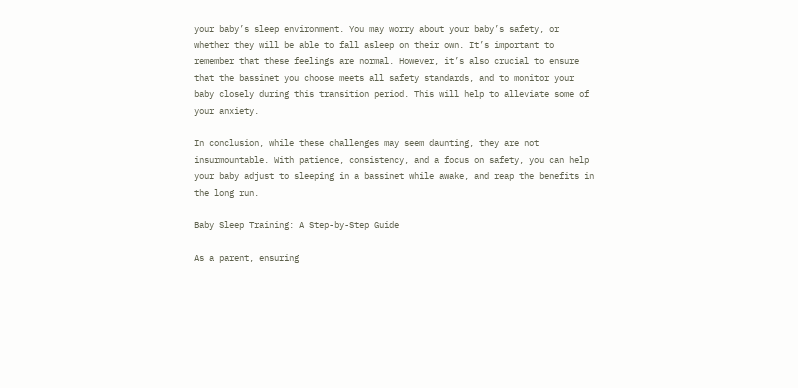your baby’s sleep environment. You may worry about your baby’s safety, or whether they will be able to fall asleep on their own. It’s important to remember that these feelings are normal. However, it’s also crucial to ensure that the bassinet you choose meets all safety standards, and to monitor your baby closely during this transition period. This will help to alleviate some of your anxiety.

In conclusion, while these challenges may seem daunting, they are not insurmountable. With patience, consistency, and a focus on safety, you can help your baby adjust to sleeping in a bassinet while awake, and reap the benefits in the long run.

Baby Sleep Training: A Step-by-Step Guide

As a parent, ensuring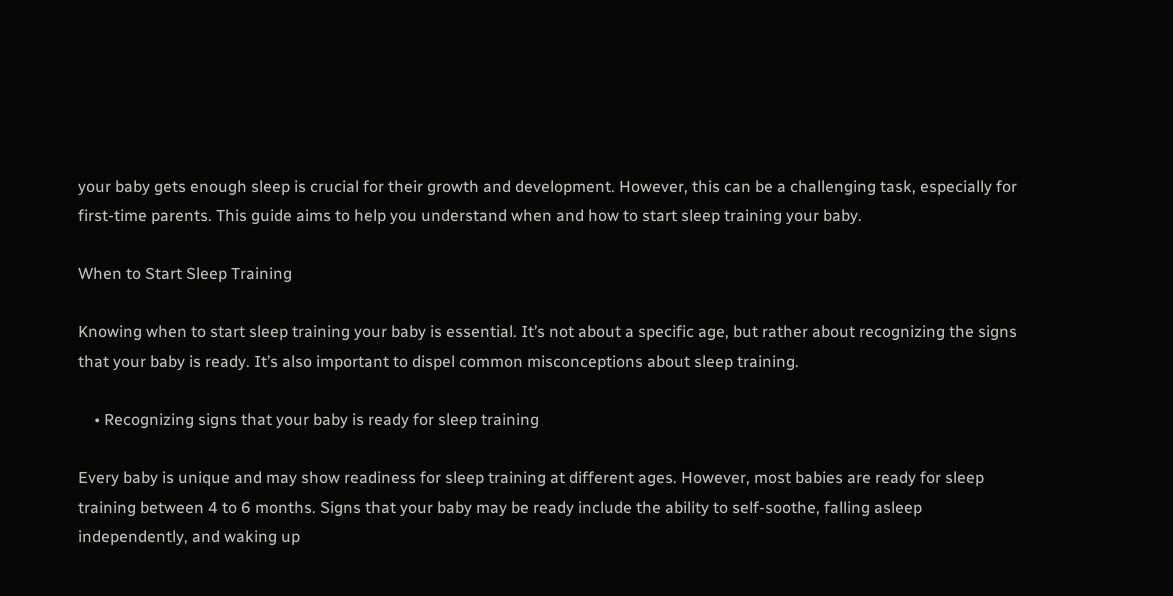your baby gets enough sleep is crucial for their growth and development. However, this can be a challenging task, especially for first-time parents. This guide aims to help you understand when and how to start sleep training your baby.

When to Start Sleep Training

Knowing when to start sleep training your baby is essential. It’s not about a specific age, but rather about recognizing the signs that your baby is ready. It’s also important to dispel common misconceptions about sleep training.

    • Recognizing signs that your baby is ready for sleep training

Every baby is unique and may show readiness for sleep training at different ages. However, most babies are ready for sleep training between 4 to 6 months. Signs that your baby may be ready include the ability to self-soothe, falling asleep independently, and waking up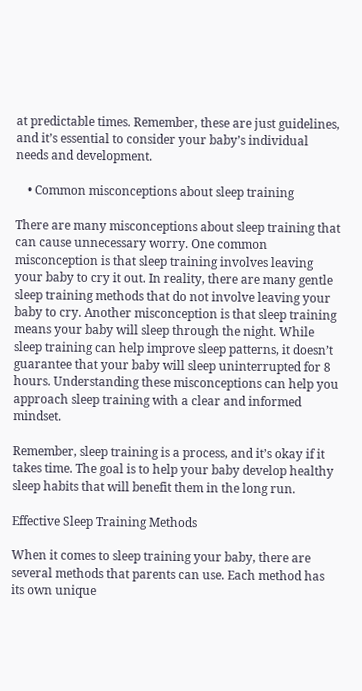at predictable times. Remember, these are just guidelines, and it’s essential to consider your baby’s individual needs and development.

    • Common misconceptions about sleep training

There are many misconceptions about sleep training that can cause unnecessary worry. One common misconception is that sleep training involves leaving your baby to cry it out. In reality, there are many gentle sleep training methods that do not involve leaving your baby to cry. Another misconception is that sleep training means your baby will sleep through the night. While sleep training can help improve sleep patterns, it doesn’t guarantee that your baby will sleep uninterrupted for 8 hours. Understanding these misconceptions can help you approach sleep training with a clear and informed mindset.

Remember, sleep training is a process, and it’s okay if it takes time. The goal is to help your baby develop healthy sleep habits that will benefit them in the long run.

Effective Sleep Training Methods

When it comes to sleep training your baby, there are several methods that parents can use. Each method has its own unique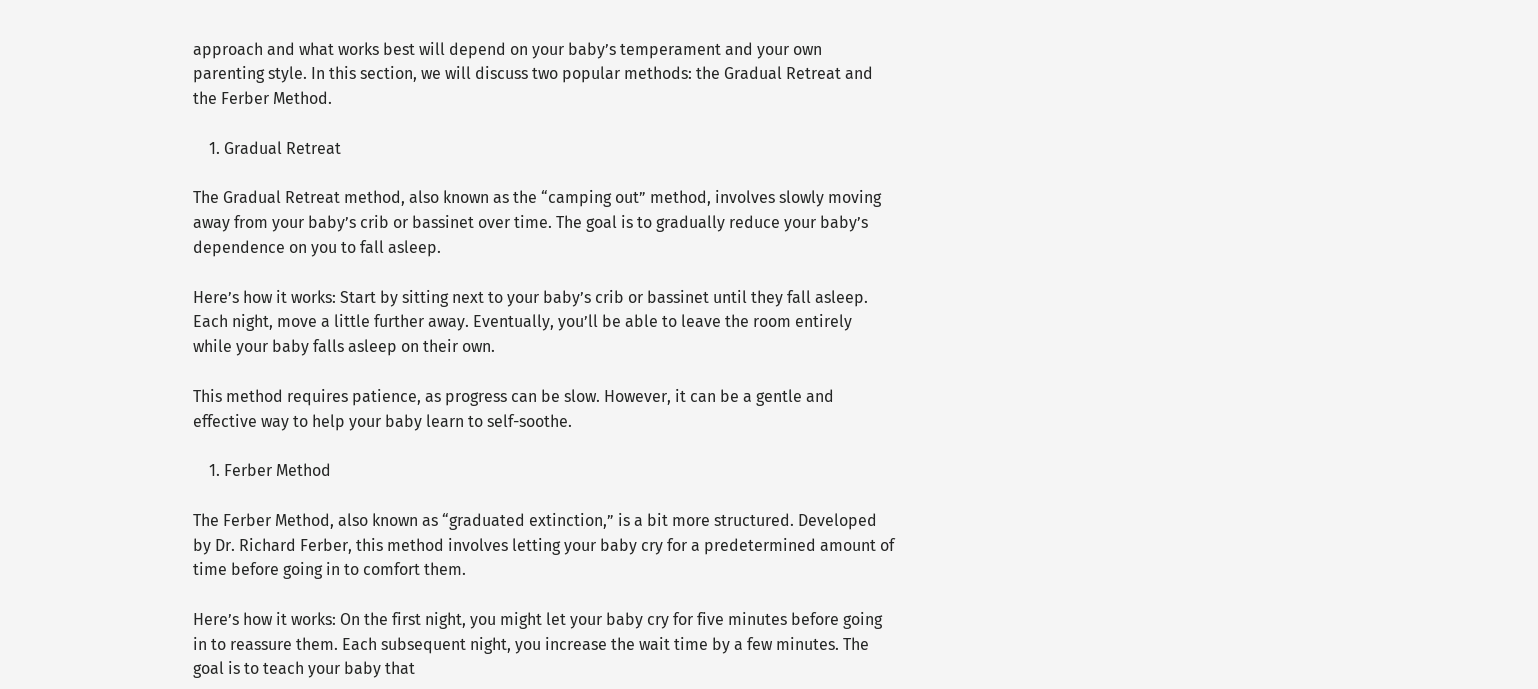approach and what works best will depend on your baby’s temperament and your own parenting style. In this section, we will discuss two popular methods: the Gradual Retreat and the Ferber Method.

    1. Gradual Retreat

The Gradual Retreat method, also known as the “camping out” method, involves slowly moving away from your baby’s crib or bassinet over time. The goal is to gradually reduce your baby’s dependence on you to fall asleep.

Here’s how it works: Start by sitting next to your baby’s crib or bassinet until they fall asleep. Each night, move a little further away. Eventually, you’ll be able to leave the room entirely while your baby falls asleep on their own.

This method requires patience, as progress can be slow. However, it can be a gentle and effective way to help your baby learn to self-soothe.

    1. Ferber Method

The Ferber Method, also known as “graduated extinction,” is a bit more structured. Developed by Dr. Richard Ferber, this method involves letting your baby cry for a predetermined amount of time before going in to comfort them.

Here’s how it works: On the first night, you might let your baby cry for five minutes before going in to reassure them. Each subsequent night, you increase the wait time by a few minutes. The goal is to teach your baby that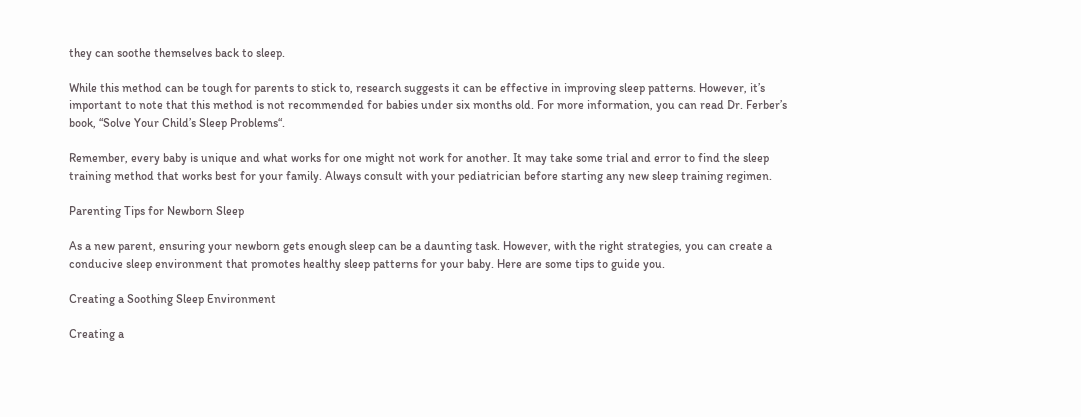they can soothe themselves back to sleep.

While this method can be tough for parents to stick to, research suggests it can be effective in improving sleep patterns. However, it’s important to note that this method is not recommended for babies under six months old. For more information, you can read Dr. Ferber’s book, “Solve Your Child’s Sleep Problems“.

Remember, every baby is unique and what works for one might not work for another. It may take some trial and error to find the sleep training method that works best for your family. Always consult with your pediatrician before starting any new sleep training regimen.

Parenting Tips for Newborn Sleep

As a new parent, ensuring your newborn gets enough sleep can be a daunting task. However, with the right strategies, you can create a conducive sleep environment that promotes healthy sleep patterns for your baby. Here are some tips to guide you.

Creating a Soothing Sleep Environment

Creating a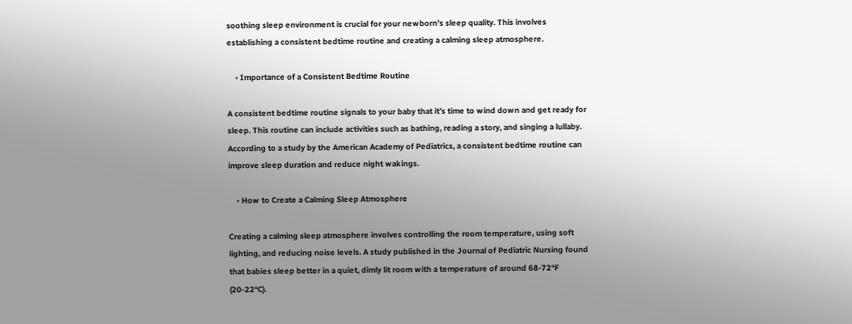soothing sleep environment is crucial for your newborn’s sleep quality. This involves establishing a consistent bedtime routine and creating a calming sleep atmosphere.

    • Importance of a Consistent Bedtime Routine

A consistent bedtime routine signals to your baby that it’s time to wind down and get ready for sleep. This routine can include activities such as bathing, reading a story, and singing a lullaby. According to a study by the American Academy of Pediatrics, a consistent bedtime routine can improve sleep duration and reduce night wakings.

    • How to Create a Calming Sleep Atmosphere

Creating a calming sleep atmosphere involves controlling the room temperature, using soft lighting, and reducing noise levels. A study published in the Journal of Pediatric Nursing found that babies sleep better in a quiet, dimly lit room with a temperature of around 68-72°F (20-22°C).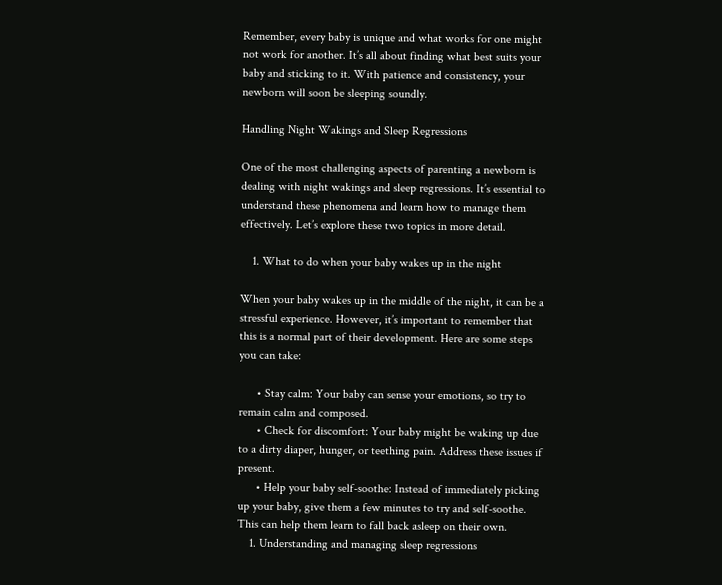Remember, every baby is unique and what works for one might not work for another. It’s all about finding what best suits your baby and sticking to it. With patience and consistency, your newborn will soon be sleeping soundly.

Handling Night Wakings and Sleep Regressions

One of the most challenging aspects of parenting a newborn is dealing with night wakings and sleep regressions. It’s essential to understand these phenomena and learn how to manage them effectively. Let’s explore these two topics in more detail.

    1. What to do when your baby wakes up in the night

When your baby wakes up in the middle of the night, it can be a stressful experience. However, it’s important to remember that this is a normal part of their development. Here are some steps you can take:

      • Stay calm: Your baby can sense your emotions, so try to remain calm and composed.
      • Check for discomfort: Your baby might be waking up due to a dirty diaper, hunger, or teething pain. Address these issues if present.
      • Help your baby self-soothe: Instead of immediately picking up your baby, give them a few minutes to try and self-soothe. This can help them learn to fall back asleep on their own.
    1. Understanding and managing sleep regressions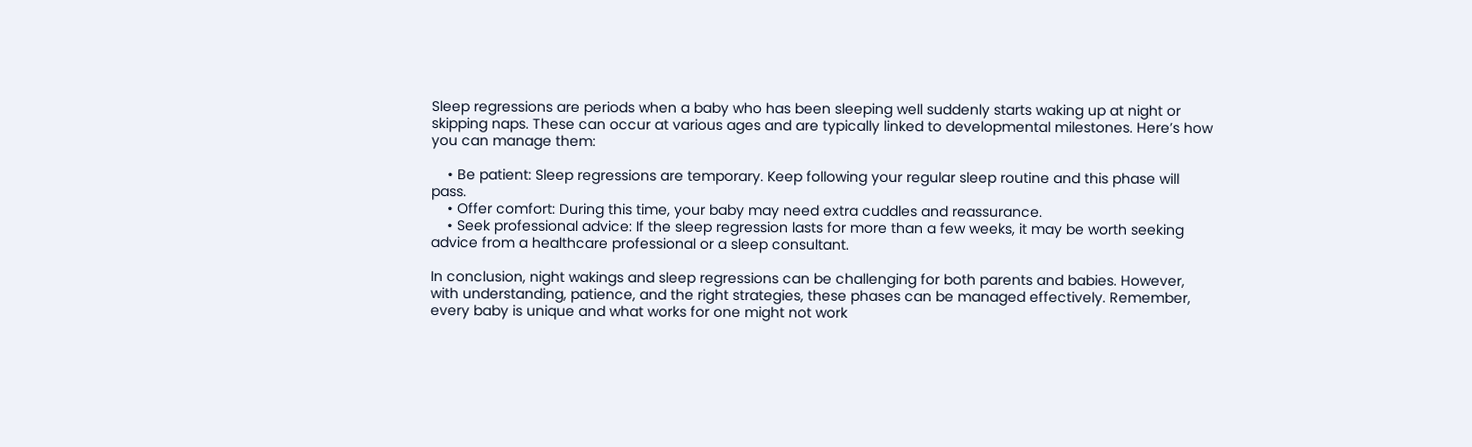Sleep regressions are periods when a baby who has been sleeping well suddenly starts waking up at night or skipping naps. These can occur at various ages and are typically linked to developmental milestones. Here’s how you can manage them:

    • Be patient: Sleep regressions are temporary. Keep following your regular sleep routine and this phase will pass.
    • Offer comfort: During this time, your baby may need extra cuddles and reassurance.
    • Seek professional advice: If the sleep regression lasts for more than a few weeks, it may be worth seeking advice from a healthcare professional or a sleep consultant.

In conclusion, night wakings and sleep regressions can be challenging for both parents and babies. However, with understanding, patience, and the right strategies, these phases can be managed effectively. Remember, every baby is unique and what works for one might not work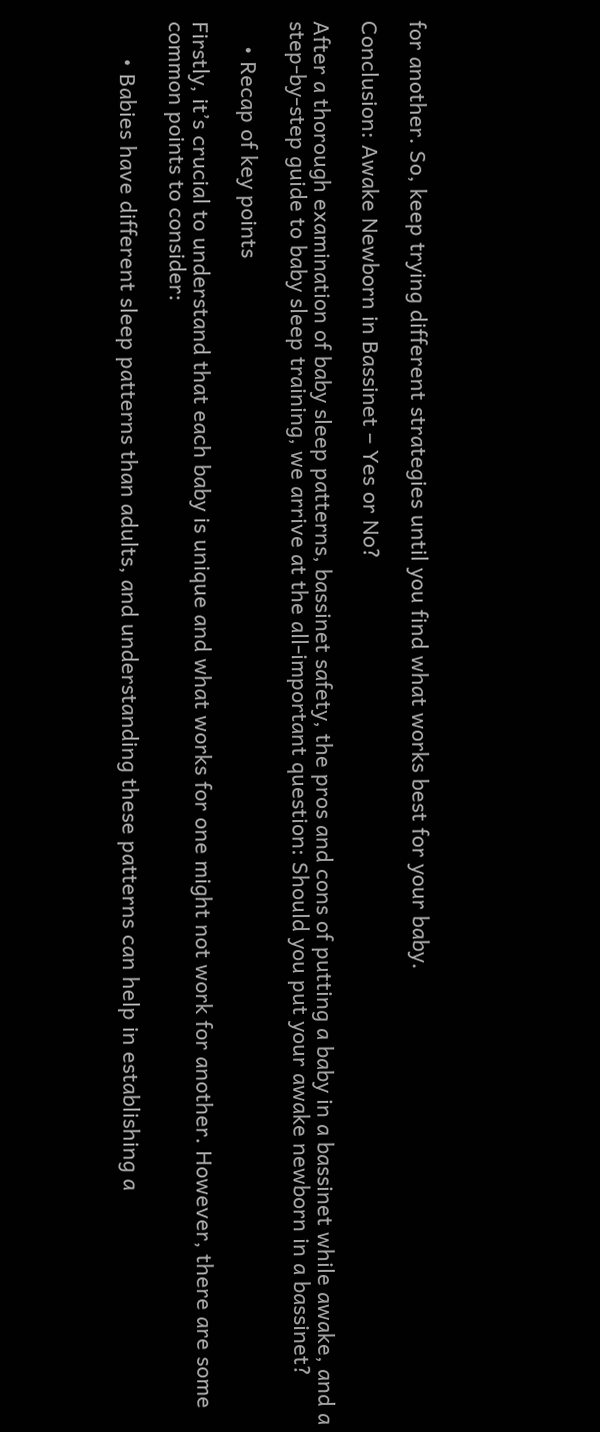for another. So, keep trying different strategies until you find what works best for your baby.

Conclusion: Awake Newborn in Bassinet – Yes or No?

After a thorough examination of baby sleep patterns, bassinet safety, the pros and cons of putting a baby in a bassinet while awake, and a step-by-step guide to baby sleep training, we arrive at the all-important question: Should you put your awake newborn in a bassinet?

    • Recap of key points

Firstly, it’s crucial to understand that each baby is unique and what works for one might not work for another. However, there are some common points to consider:

      • Babies have different sleep patterns than adults, and understanding these patterns can help in establishing a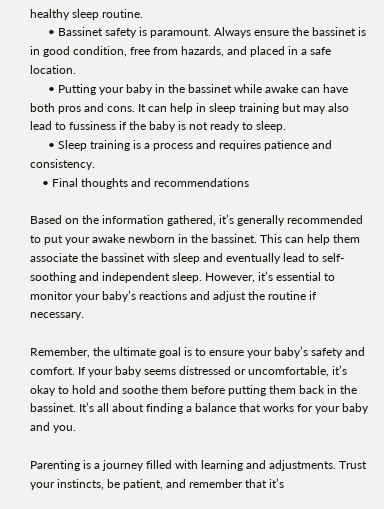healthy sleep routine.
      • Bassinet safety is paramount. Always ensure the bassinet is in good condition, free from hazards, and placed in a safe location.
      • Putting your baby in the bassinet while awake can have both pros and cons. It can help in sleep training but may also lead to fussiness if the baby is not ready to sleep.
      • Sleep training is a process and requires patience and consistency.
    • Final thoughts and recommendations

Based on the information gathered, it’s generally recommended to put your awake newborn in the bassinet. This can help them associate the bassinet with sleep and eventually lead to self-soothing and independent sleep. However, it’s essential to monitor your baby’s reactions and adjust the routine if necessary.

Remember, the ultimate goal is to ensure your baby’s safety and comfort. If your baby seems distressed or uncomfortable, it’s okay to hold and soothe them before putting them back in the bassinet. It’s all about finding a balance that works for your baby and you.

Parenting is a journey filled with learning and adjustments. Trust your instincts, be patient, and remember that it’s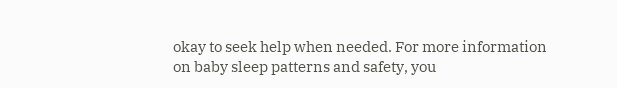okay to seek help when needed. For more information on baby sleep patterns and safety, you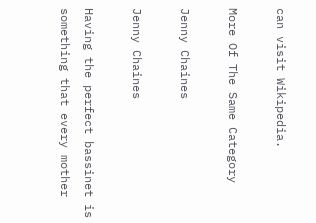can visit Wikipedia.

More Of The Same Category

Jenny Chaines

Jenny Chaines

Having the perfect bassinet is something that every mother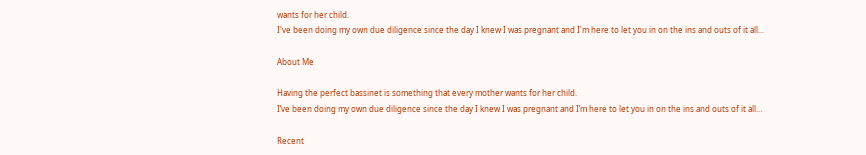wants for her child.
I've been doing my own due diligence since the day I knew I was pregnant and I'm here to let you in on the ins and outs of it all...

About Me

Having the perfect bassinet is something that every mother wants for her child.
I’ve been doing my own due diligence since the day I knew I was pregnant and I’m here to let you in on the ins and outs of it all…

Recent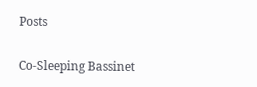Posts

Co-Sleeping Bassinet